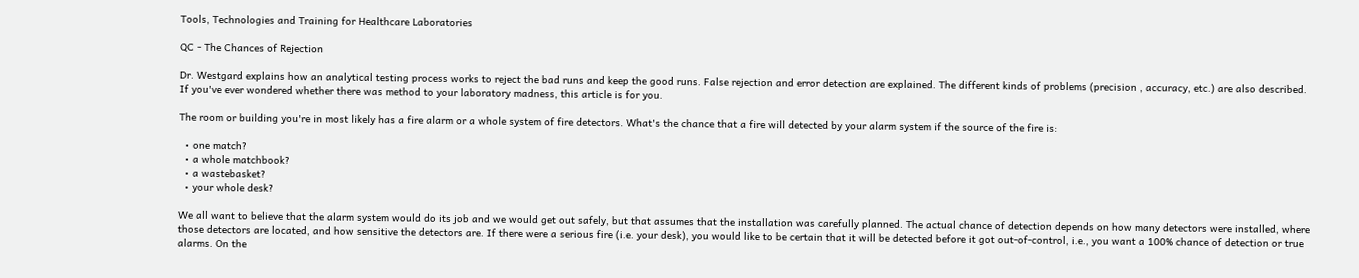Tools, Technologies and Training for Healthcare Laboratories

QC - The Chances of Rejection

Dr. Westgard explains how an analytical testing process works to reject the bad runs and keep the good runs. False rejection and error detection are explained. The different kinds of problems (precision , accuracy, etc.) are also described. If you've ever wondered whether there was method to your laboratory madness, this article is for you.

The room or building you're in most likely has a fire alarm or a whole system of fire detectors. What's the chance that a fire will detected by your alarm system if the source of the fire is:

  • one match?
  • a whole matchbook?
  • a wastebasket?
  • your whole desk?

We all want to believe that the alarm system would do its job and we would get out safely, but that assumes that the installation was carefully planned. The actual chance of detection depends on how many detectors were installed, where those detectors are located, and how sensitive the detectors are. If there were a serious fire (i.e. your desk), you would like to be certain that it will be detected before it got out-of-control, i.e., you want a 100% chance of detection or true alarms. On the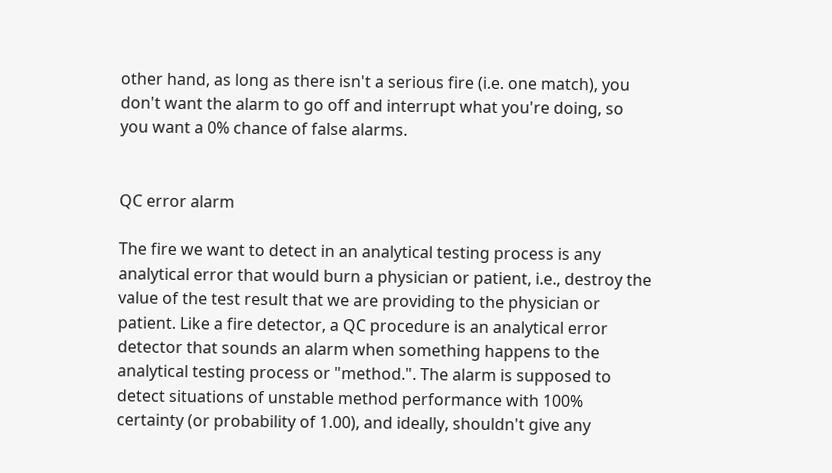other hand, as long as there isn't a serious fire (i.e. one match), you don't want the alarm to go off and interrupt what you're doing, so you want a 0% chance of false alarms.


QC error alarm

The fire we want to detect in an analytical testing process is any analytical error that would burn a physician or patient, i.e., destroy the value of the test result that we are providing to the physician or patient. Like a fire detector, a QC procedure is an analytical error detector that sounds an alarm when something happens to the analytical testing process or "method.". The alarm is supposed to detect situations of unstable method performance with 100% certainty (or probability of 1.00), and ideally, shouldn't give any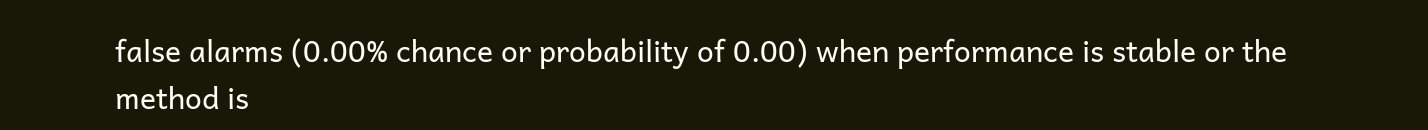false alarms (0.00% chance or probability of 0.00) when performance is stable or the method is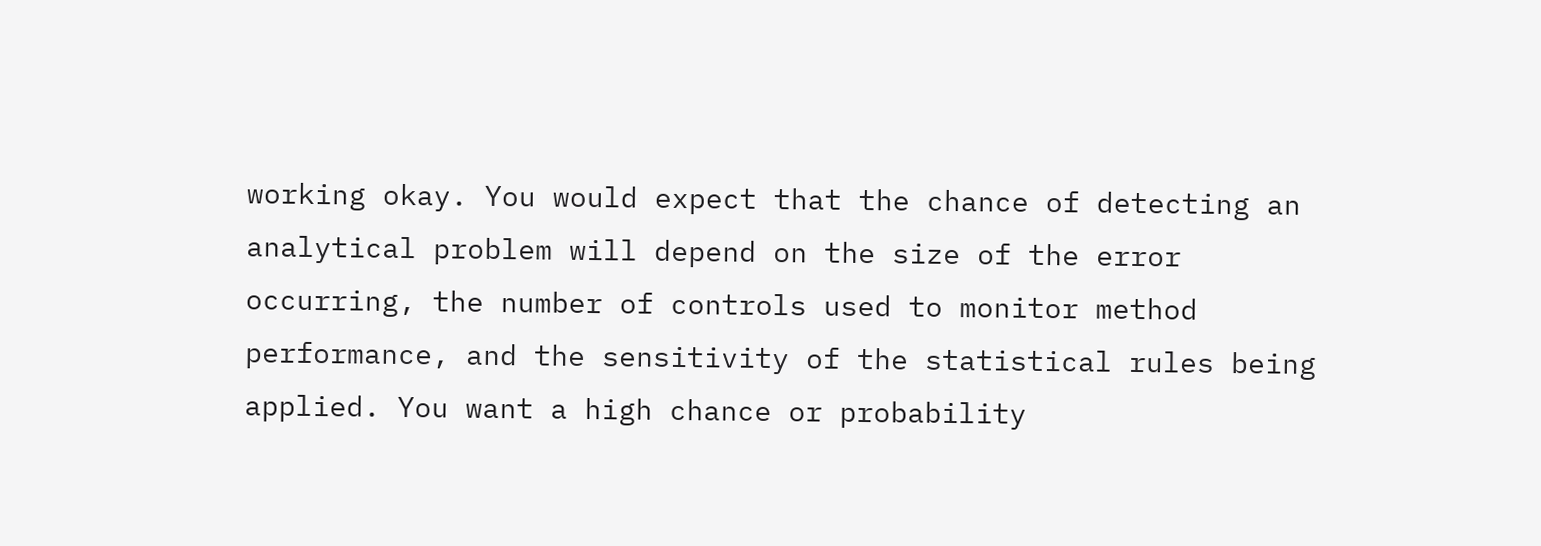working okay. You would expect that the chance of detecting an analytical problem will depend on the size of the error occurring, the number of controls used to monitor method performance, and the sensitivity of the statistical rules being applied. You want a high chance or probability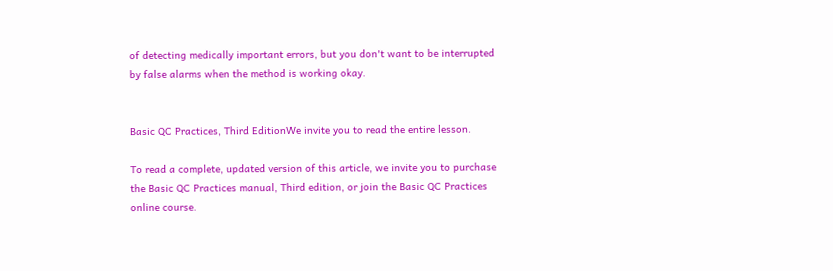of detecting medically important errors, but you don't want to be interrupted by false alarms when the method is working okay.


Basic QC Practices, Third EditionWe invite you to read the entire lesson.

To read a complete, updated version of this article, we invite you to purchase the Basic QC Practices manual, Third edition, or join the Basic QC Practices online course.